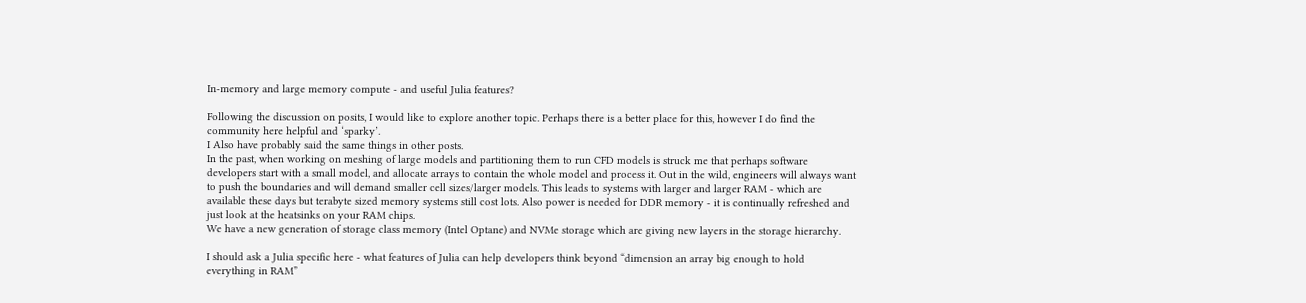In-memory and large memory compute - and useful Julia features?

Following the discussion on posits, I would like to explore another topic. Perhaps there is a better place for this, however I do find the community here helpful and ‘sparky’.
I Also have probably said the same things in other posts.
In the past, when working on meshing of large models and partitioning them to run CFD models is struck me that perhaps software developers start with a small model, and allocate arrays to contain the whole model and process it. Out in the wild, engineers will always want to push the boundaries and will demand smaller cell sizes/larger models. This leads to systems with larger and larger RAM - which are available these days but terabyte sized memory systems still cost lots. Also power is needed for DDR memory - it is continually refreshed and just look at the heatsinks on your RAM chips.
We have a new generation of storage class memory (Intel Optane) and NVMe storage which are giving new layers in the storage hierarchy.

I should ask a Julia specific here - what features of Julia can help developers think beyond “dimension an array big enough to hold everything in RAM”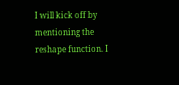I will kick off by mentioning the reshape function. I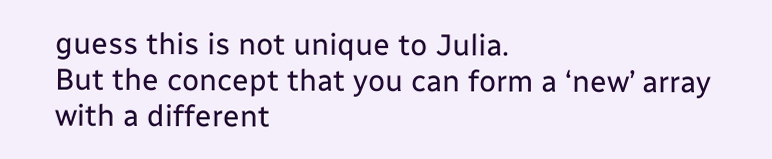guess this is not unique to Julia.
But the concept that you can form a ‘new’ array with a different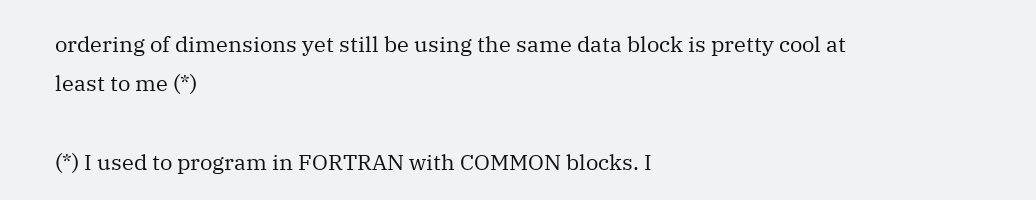ordering of dimensions yet still be using the same data block is pretty cool at least to me (*)

(*) I used to program in FORTRAN with COMMON blocks. I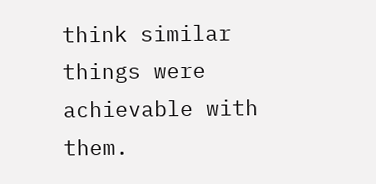think similar things were achievable with them.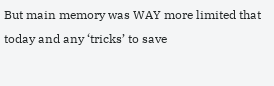But main memory was WAY more limited that today and any ‘tricks’ to save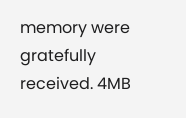memory were gratefully received. 4MB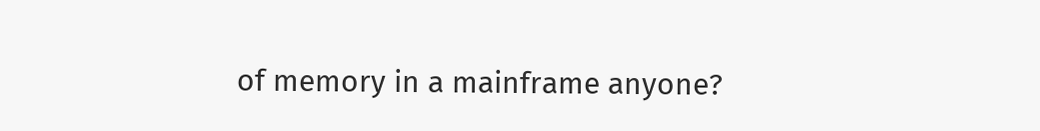of memory in a mainframe anyone?